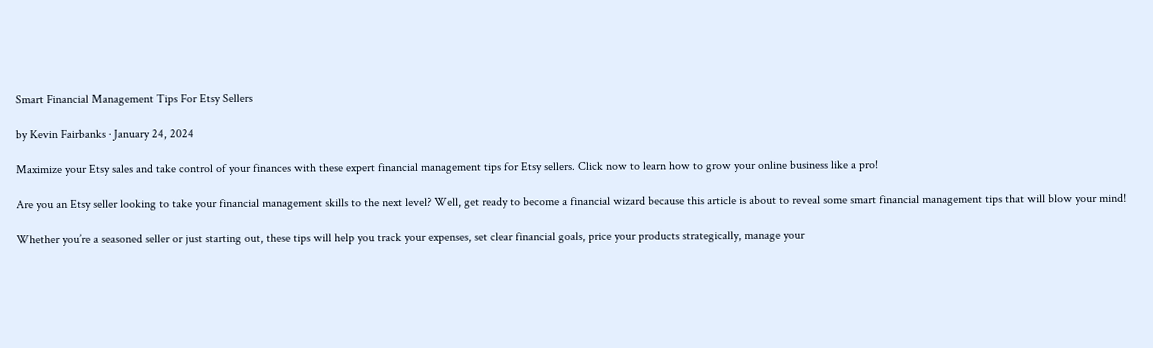Smart Financial Management Tips For Etsy Sellers

by Kevin Fairbanks · January 24, 2024

Maximize your Etsy sales and take control of your finances with these expert financial management tips for Etsy sellers. Click now to learn how to grow your online business like a pro!

Are you an Etsy seller looking to take your financial management skills to the next level? Well, get ready to become a financial wizard because this article is about to reveal some smart financial management tips that will blow your mind!

Whether you’re a seasoned seller or just starting out, these tips will help you track your expenses, set clear financial goals, price your products strategically, manage your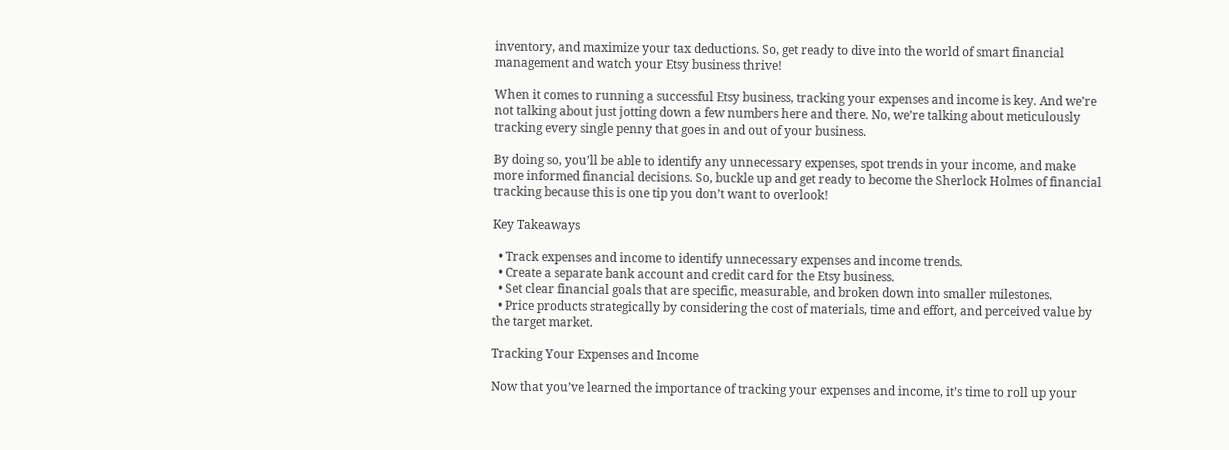inventory, and maximize your tax deductions. So, get ready to dive into the world of smart financial management and watch your Etsy business thrive!

When it comes to running a successful Etsy business, tracking your expenses and income is key. And we’re not talking about just jotting down a few numbers here and there. No, we’re talking about meticulously tracking every single penny that goes in and out of your business.

By doing so, you’ll be able to identify any unnecessary expenses, spot trends in your income, and make more informed financial decisions. So, buckle up and get ready to become the Sherlock Holmes of financial tracking because this is one tip you don’t want to overlook!

Key Takeaways

  • Track expenses and income to identify unnecessary expenses and income trends.
  • Create a separate bank account and credit card for the Etsy business.
  • Set clear financial goals that are specific, measurable, and broken down into smaller milestones.
  • Price products strategically by considering the cost of materials, time and effort, and perceived value by the target market.

Tracking Your Expenses and Income

Now that you’ve learned the importance of tracking your expenses and income, it’s time to roll up your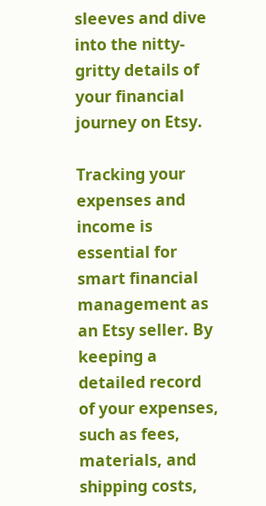sleeves and dive into the nitty-gritty details of your financial journey on Etsy.

Tracking your expenses and income is essential for smart financial management as an Etsy seller. By keeping a detailed record of your expenses, such as fees, materials, and shipping costs,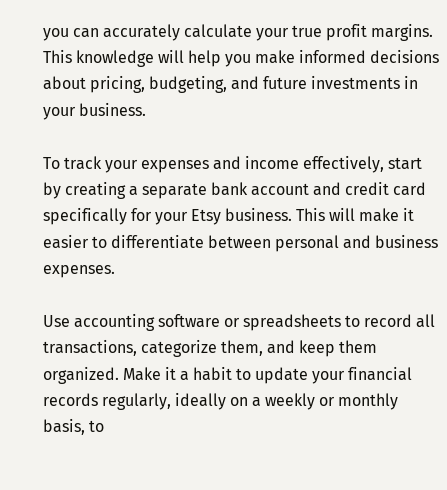you can accurately calculate your true profit margins. This knowledge will help you make informed decisions about pricing, budgeting, and future investments in your business.

To track your expenses and income effectively, start by creating a separate bank account and credit card specifically for your Etsy business. This will make it easier to differentiate between personal and business expenses.

Use accounting software or spreadsheets to record all transactions, categorize them, and keep them organized. Make it a habit to update your financial records regularly, ideally on a weekly or monthly basis, to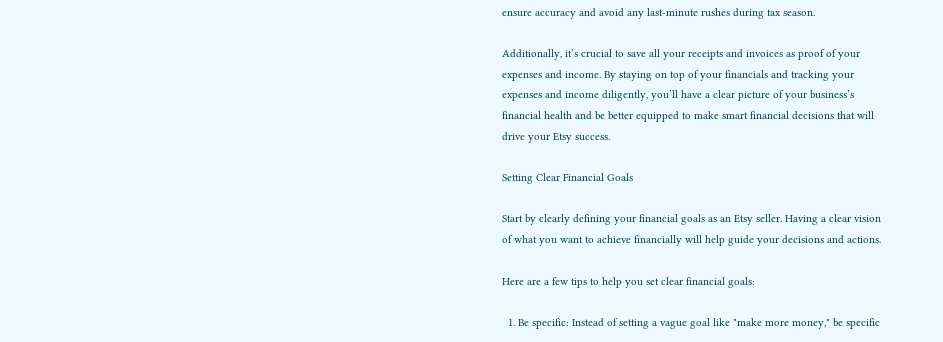ensure accuracy and avoid any last-minute rushes during tax season.

Additionally, it’s crucial to save all your receipts and invoices as proof of your expenses and income. By staying on top of your financials and tracking your expenses and income diligently, you’ll have a clear picture of your business’s financial health and be better equipped to make smart financial decisions that will drive your Etsy success.

Setting Clear Financial Goals

Start by clearly defining your financial goals as an Etsy seller. Having a clear vision of what you want to achieve financially will help guide your decisions and actions.

Here are a few tips to help you set clear financial goals:

  1. Be specific: Instead of setting a vague goal like "make more money," be specific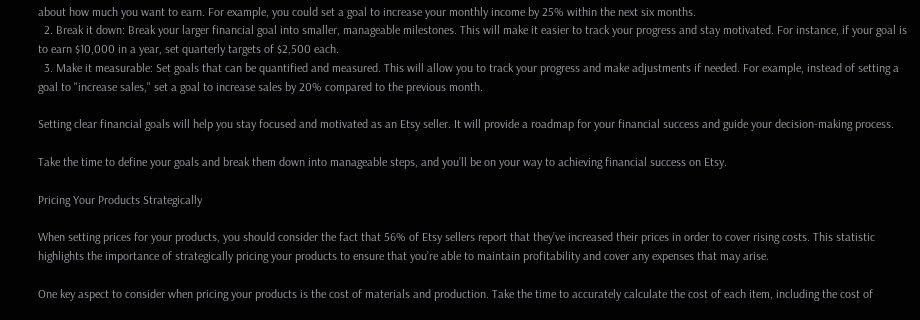about how much you want to earn. For example, you could set a goal to increase your monthly income by 25% within the next six months.
  2. Break it down: Break your larger financial goal into smaller, manageable milestones. This will make it easier to track your progress and stay motivated. For instance, if your goal is to earn $10,000 in a year, set quarterly targets of $2,500 each.
  3. Make it measurable: Set goals that can be quantified and measured. This will allow you to track your progress and make adjustments if needed. For example, instead of setting a goal to "increase sales," set a goal to increase sales by 20% compared to the previous month.

Setting clear financial goals will help you stay focused and motivated as an Etsy seller. It will provide a roadmap for your financial success and guide your decision-making process.

Take the time to define your goals and break them down into manageable steps, and you’ll be on your way to achieving financial success on Etsy.

Pricing Your Products Strategically

When setting prices for your products, you should consider the fact that 56% of Etsy sellers report that they’ve increased their prices in order to cover rising costs. This statistic highlights the importance of strategically pricing your products to ensure that you’re able to maintain profitability and cover any expenses that may arise.

One key aspect to consider when pricing your products is the cost of materials and production. Take the time to accurately calculate the cost of each item, including the cost of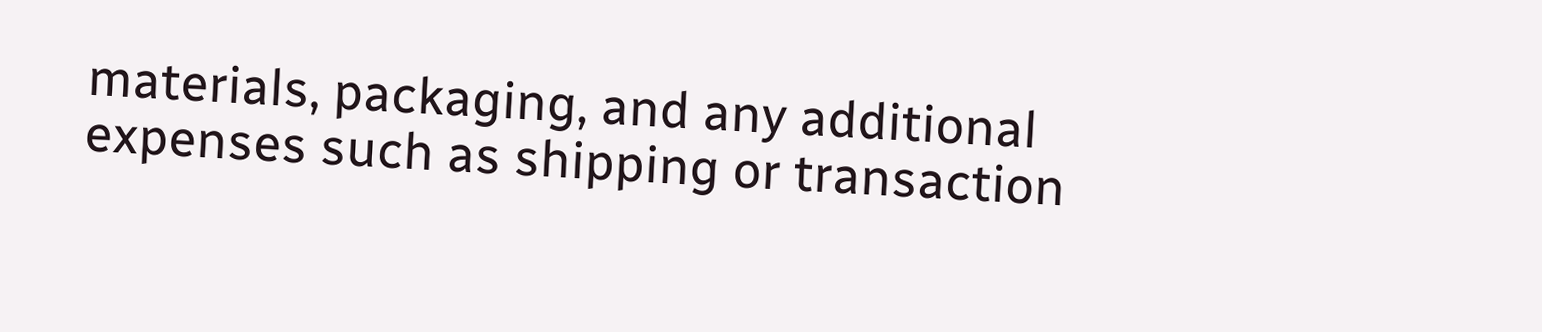materials, packaging, and any additional expenses such as shipping or transaction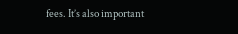fees. It’s also important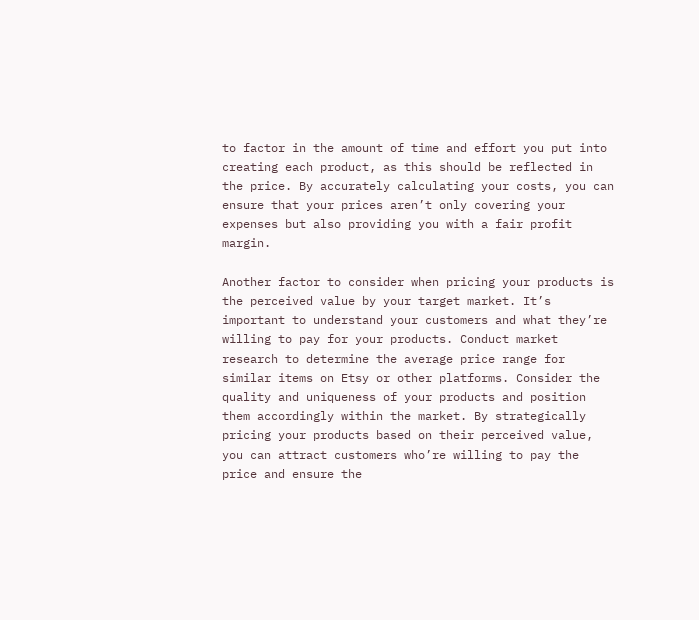to factor in the amount of time and effort you put into creating each product, as this should be reflected in the price. By accurately calculating your costs, you can ensure that your prices aren’t only covering your expenses but also providing you with a fair profit margin.

Another factor to consider when pricing your products is the perceived value by your target market. It’s important to understand your customers and what they’re willing to pay for your products. Conduct market research to determine the average price range for similar items on Etsy or other platforms. Consider the quality and uniqueness of your products and position them accordingly within the market. By strategically pricing your products based on their perceived value, you can attract customers who’re willing to pay the price and ensure the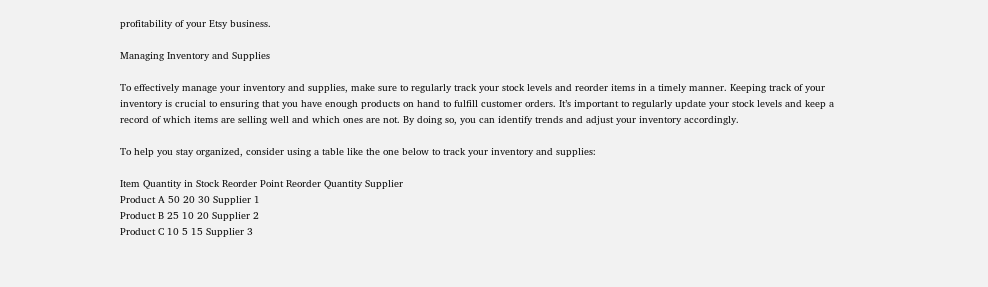profitability of your Etsy business.

Managing Inventory and Supplies

To effectively manage your inventory and supplies, make sure to regularly track your stock levels and reorder items in a timely manner. Keeping track of your inventory is crucial to ensuring that you have enough products on hand to fulfill customer orders. It’s important to regularly update your stock levels and keep a record of which items are selling well and which ones are not. By doing so, you can identify trends and adjust your inventory accordingly.

To help you stay organized, consider using a table like the one below to track your inventory and supplies:

Item Quantity in Stock Reorder Point Reorder Quantity Supplier
Product A 50 20 30 Supplier 1
Product B 25 10 20 Supplier 2
Product C 10 5 15 Supplier 3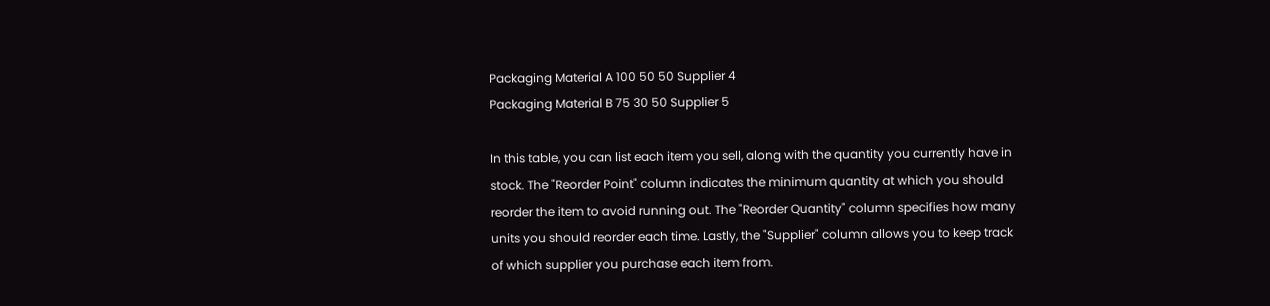Packaging Material A 100 50 50 Supplier 4
Packaging Material B 75 30 50 Supplier 5

In this table, you can list each item you sell, along with the quantity you currently have in stock. The "Reorder Point" column indicates the minimum quantity at which you should reorder the item to avoid running out. The "Reorder Quantity" column specifies how many units you should reorder each time. Lastly, the "Supplier" column allows you to keep track of which supplier you purchase each item from.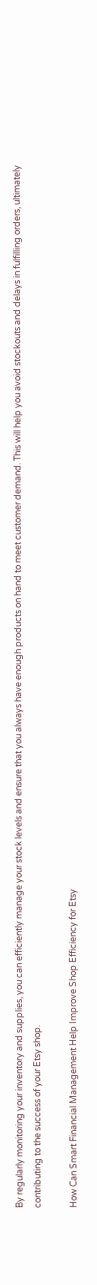By regularly monitoring your inventory and supplies, you can efficiently manage your stock levels and ensure that you always have enough products on hand to meet customer demand. This will help you avoid stockouts and delays in fulfilling orders, ultimately contributing to the success of your Etsy shop.

How Can Smart Financial Management Help Improve Shop Efficiency for Etsy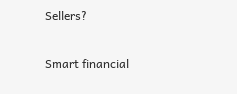Sellers?

Smart financial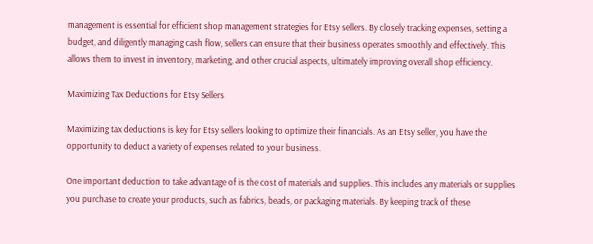management is essential for efficient shop management strategies for Etsy sellers. By closely tracking expenses, setting a budget, and diligently managing cash flow, sellers can ensure that their business operates smoothly and effectively. This allows them to invest in inventory, marketing, and other crucial aspects, ultimately improving overall shop efficiency.

Maximizing Tax Deductions for Etsy Sellers

Maximizing tax deductions is key for Etsy sellers looking to optimize their financials. As an Etsy seller, you have the opportunity to deduct a variety of expenses related to your business.

One important deduction to take advantage of is the cost of materials and supplies. This includes any materials or supplies you purchase to create your products, such as fabrics, beads, or packaging materials. By keeping track of these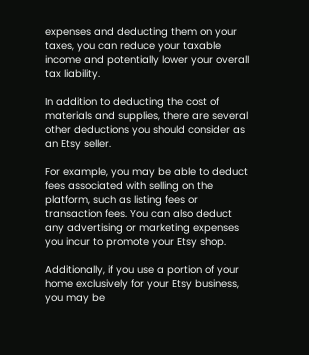expenses and deducting them on your taxes, you can reduce your taxable income and potentially lower your overall tax liability.

In addition to deducting the cost of materials and supplies, there are several other deductions you should consider as an Etsy seller.

For example, you may be able to deduct fees associated with selling on the platform, such as listing fees or transaction fees. You can also deduct any advertising or marketing expenses you incur to promote your Etsy shop.

Additionally, if you use a portion of your home exclusively for your Etsy business, you may be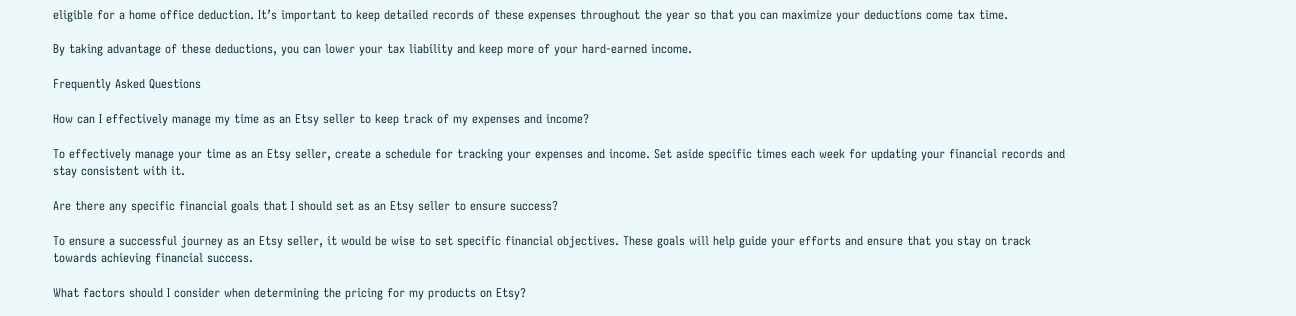eligible for a home office deduction. It’s important to keep detailed records of these expenses throughout the year so that you can maximize your deductions come tax time.

By taking advantage of these deductions, you can lower your tax liability and keep more of your hard-earned income.

Frequently Asked Questions

How can I effectively manage my time as an Etsy seller to keep track of my expenses and income?

To effectively manage your time as an Etsy seller, create a schedule for tracking your expenses and income. Set aside specific times each week for updating your financial records and stay consistent with it.

Are there any specific financial goals that I should set as an Etsy seller to ensure success?

To ensure a successful journey as an Etsy seller, it would be wise to set specific financial objectives. These goals will help guide your efforts and ensure that you stay on track towards achieving financial success.

What factors should I consider when determining the pricing for my products on Etsy?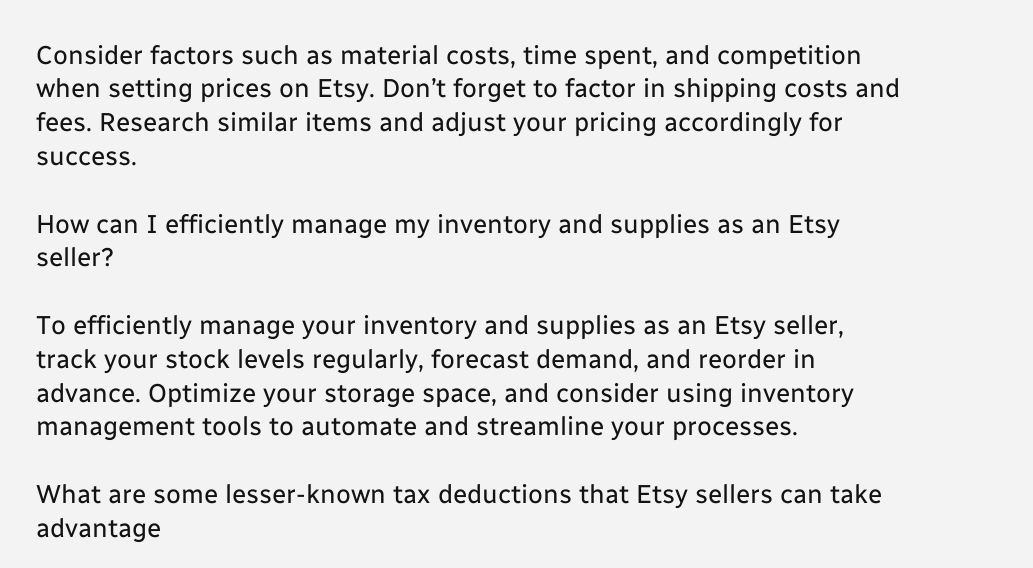Consider factors such as material costs, time spent, and competition when setting prices on Etsy. Don’t forget to factor in shipping costs and fees. Research similar items and adjust your pricing accordingly for success.

How can I efficiently manage my inventory and supplies as an Etsy seller?

To efficiently manage your inventory and supplies as an Etsy seller, track your stock levels regularly, forecast demand, and reorder in advance. Optimize your storage space, and consider using inventory management tools to automate and streamline your processes.

What are some lesser-known tax deductions that Etsy sellers can take advantage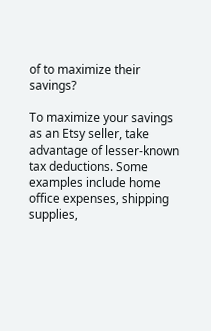of to maximize their savings?

To maximize your savings as an Etsy seller, take advantage of lesser-known tax deductions. Some examples include home office expenses, shipping supplies,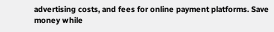advertising costs, and fees for online payment platforms. Save money while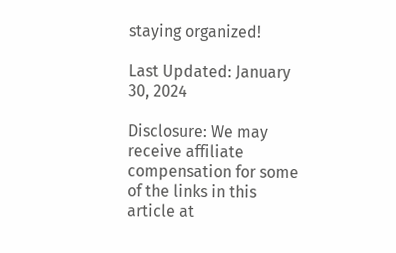staying organized!

Last Updated: January 30, 2024

Disclosure: We may receive affiliate compensation for some of the links in this article at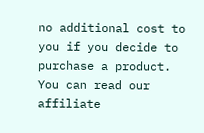no additional cost to you if you decide to purchase a product. You can read our affiliate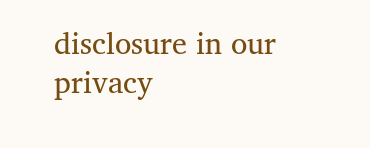disclosure in our privacy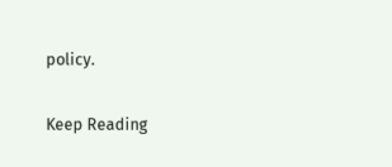policy.

Keep Reading